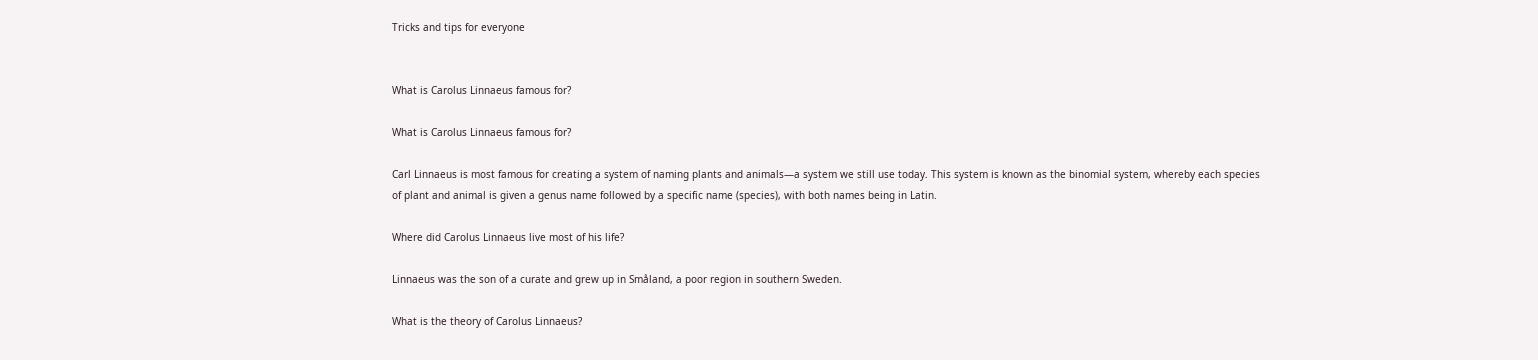Tricks and tips for everyone


What is Carolus Linnaeus famous for?

What is Carolus Linnaeus famous for?

Carl Linnaeus is most famous for creating a system of naming plants and animals—a system we still use today. This system is known as the binomial system, whereby each species of plant and animal is given a genus name followed by a specific name (species), with both names being in Latin.

Where did Carolus Linnaeus live most of his life?

Linnaeus was the son of a curate and grew up in Småland, a poor region in southern Sweden.

What is the theory of Carolus Linnaeus?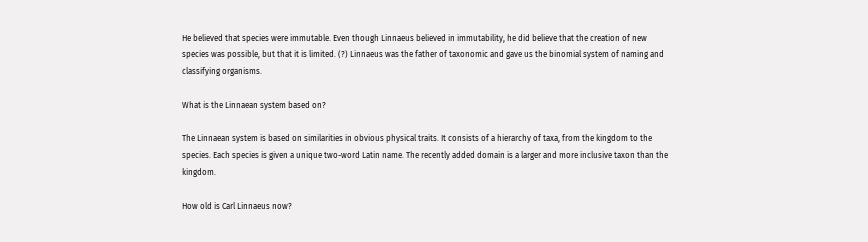He believed that species were immutable. Even though Linnaeus believed in immutability, he did believe that the creation of new species was possible, but that it is limited. (?) Linnaeus was the father of taxonomic and gave us the binomial system of naming and classifying organisms.

What is the Linnaean system based on?

The Linnaean system is based on similarities in obvious physical traits. It consists of a hierarchy of taxa, from the kingdom to the species. Each species is given a unique two-word Latin name. The recently added domain is a larger and more inclusive taxon than the kingdom.

How old is Carl Linnaeus now?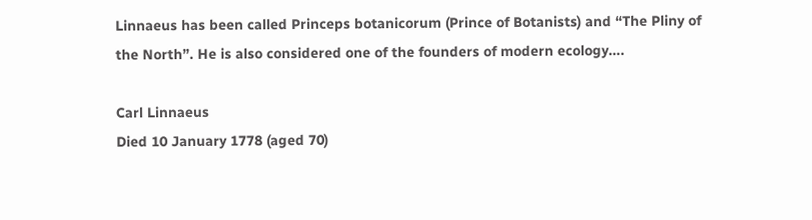Linnaeus has been called Princeps botanicorum (Prince of Botanists) and “The Pliny of the North”. He is also considered one of the founders of modern ecology….

Carl Linnaeus
Died 10 January 1778 (aged 70)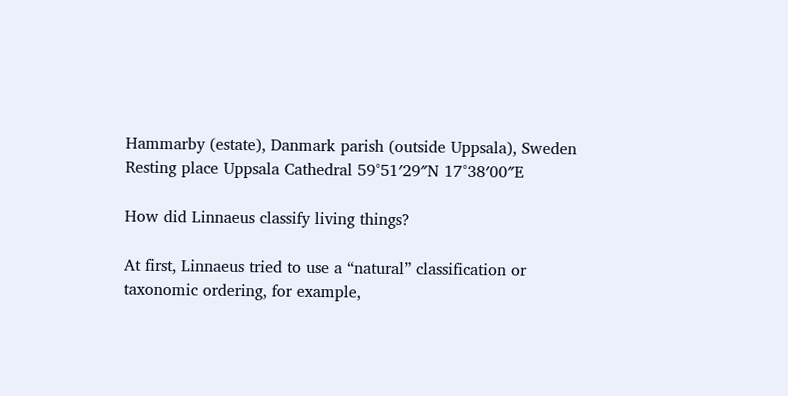Hammarby (estate), Danmark parish (outside Uppsala), Sweden
Resting place Uppsala Cathedral 59°51′29″N 17°38′00″E

How did Linnaeus classify living things?

At first, Linnaeus tried to use a “natural” classification or taxonomic ordering, for example,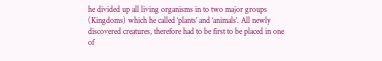he divided up all living organisms in to two major groups (Kingdoms) which he called ‘plants’ and ‘animals’. All newly discovered creatures, therefore had to be first to be placed in one of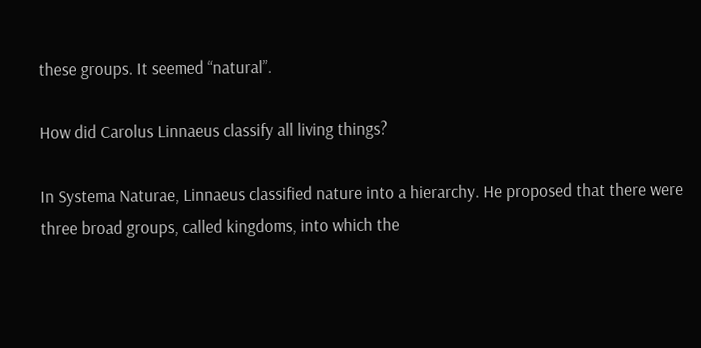these groups. It seemed “natural”.

How did Carolus Linnaeus classify all living things?

In Systema Naturae, Linnaeus classified nature into a hierarchy. He proposed that there were three broad groups, called kingdoms, into which the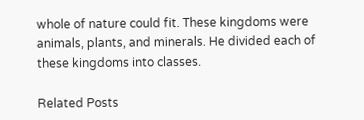whole of nature could fit. These kingdoms were animals, plants, and minerals. He divided each of these kingdoms into classes.

Related Posts